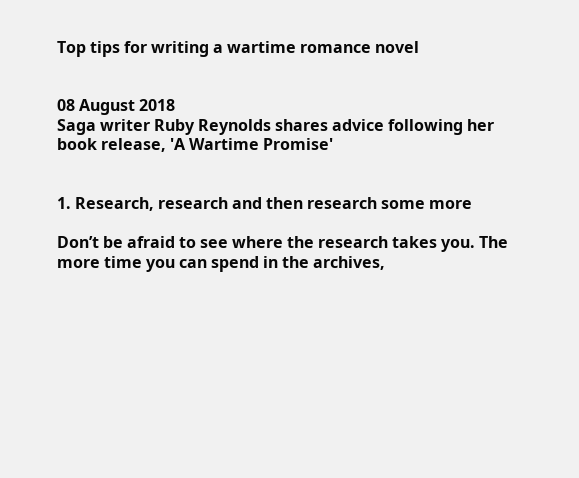Top tips for writing a wartime romance novel


08 August 2018
Saga writer Ruby Reynolds shares advice following her book release, 'A Wartime Promise'


1. Research, research and then research some more

Don’t be afraid to see where the research takes you. The more time you can spend in the archives,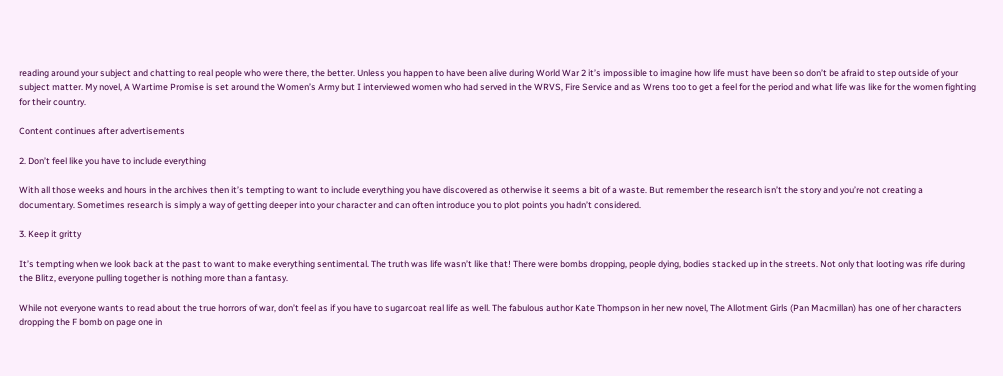reading around your subject and chatting to real people who were there, the better. Unless you happen to have been alive during World War 2 it’s impossible to imagine how life must have been so don’t be afraid to step outside of your subject matter. My novel, A Wartime Promise is set around the Women’s Army but I interviewed women who had served in the WRVS, Fire Service and as Wrens too to get a feel for the period and what life was like for the women fighting for their country.

Content continues after advertisements

2. Don’t feel like you have to include everything

With all those weeks and hours in the archives then it’s tempting to want to include everything you have discovered as otherwise it seems a bit of a waste. But remember the research isn’t the story and you’re not creating a documentary. Sometimes research is simply a way of getting deeper into your character and can often introduce you to plot points you hadn’t considered.

3. Keep it gritty

It’s tempting when we look back at the past to want to make everything sentimental. The truth was life wasn’t like that! There were bombs dropping, people dying, bodies stacked up in the streets. Not only that looting was rife during the Blitz, everyone pulling together is nothing more than a fantasy.

While not everyone wants to read about the true horrors of war, don’t feel as if you have to sugarcoat real life as well. The fabulous author Kate Thompson in her new novel, The Allotment Girls (Pan Macmillan) has one of her characters dropping the F bomb on page one in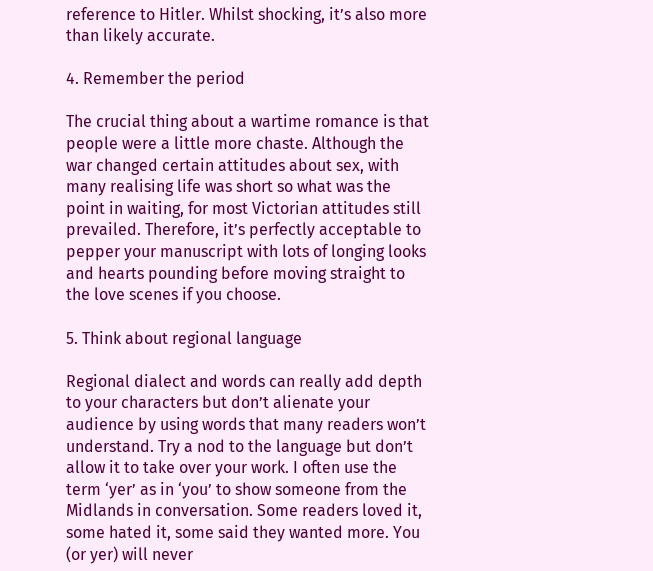reference to Hitler. Whilst shocking, it’s also more than likely accurate.

4. Remember the period

The crucial thing about a wartime romance is that people were a little more chaste. Although the war changed certain attitudes about sex, with many realising life was short so what was the point in waiting, for most Victorian attitudes still prevailed. Therefore, it’s perfectly acceptable to pepper your manuscript with lots of longing looks and hearts pounding before moving straight to the love scenes if you choose.

5. Think about regional language

Regional dialect and words can really add depth to your characters but don’t alienate your audience by using words that many readers won’t understand. Try a nod to the language but don’t allow it to take over your work. I often use the term ‘yer’ as in ‘you’ to show someone from the Midlands in conversation. Some readers loved it, some hated it, some said they wanted more. You (or yer) will never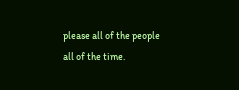please all of the people all of the time.